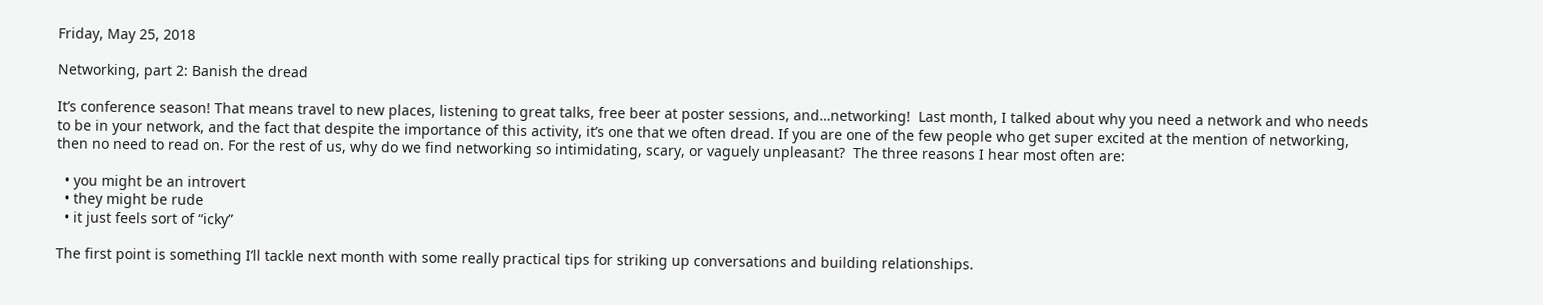Friday, May 25, 2018

Networking, part 2: Banish the dread

It’s conference season! That means travel to new places, listening to great talks, free beer at poster sessions, and…networking!  Last month, I talked about why you need a network and who needs to be in your network, and the fact that despite the importance of this activity, it’s one that we often dread. If you are one of the few people who get super excited at the mention of networking, then no need to read on. For the rest of us, why do we find networking so intimidating, scary, or vaguely unpleasant?  The three reasons I hear most often are:

  • you might be an introvert
  • they might be rude
  • it just feels sort of “icky”

The first point is something I’ll tackle next month with some really practical tips for striking up conversations and building relationships.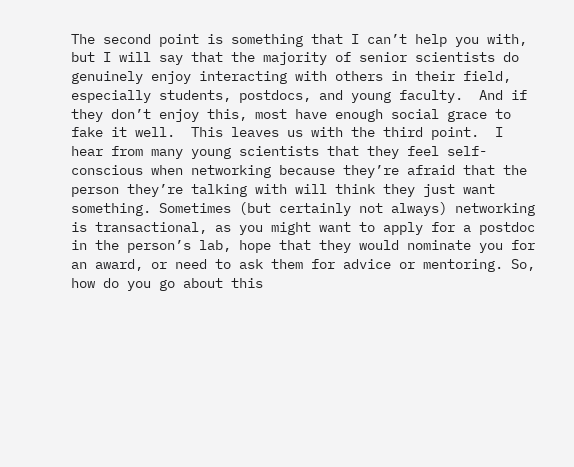The second point is something that I can’t help you with, but I will say that the majority of senior scientists do genuinely enjoy interacting with others in their field, especially students, postdocs, and young faculty.  And if they don’t enjoy this, most have enough social grace to fake it well.  This leaves us with the third point.  I hear from many young scientists that they feel self-conscious when networking because they’re afraid that the person they’re talking with will think they just want something. Sometimes (but certainly not always) networking is transactional, as you might want to apply for a postdoc in the person’s lab, hope that they would nominate you for an award, or need to ask them for advice or mentoring. So, how do you go about this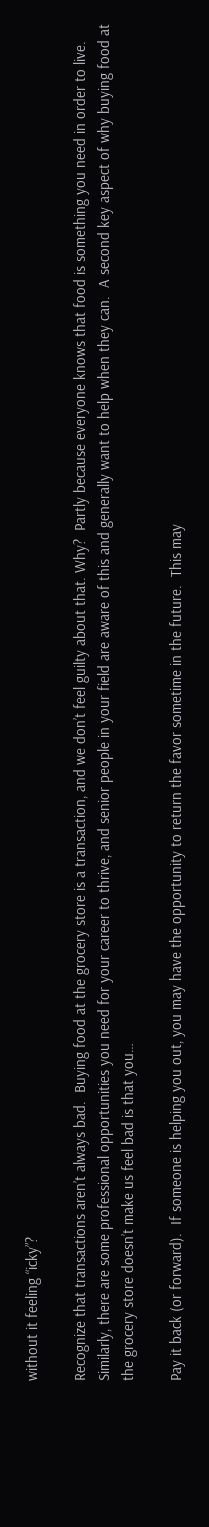without it feeling “icky”?

Recognize that transactions aren’t always bad.  Buying food at the grocery store is a transaction, and we don’t feel guilty about that. Why?  Partly because everyone knows that food is something you need in order to live.  Similarly, there are some professional opportunities you need for your career to thrive, and senior people in your field are aware of this and generally want to help when they can.  A second key aspect of why buying food at the grocery store doesn’t make us feel bad is that you…

Pay it back (or forward).  If someone is helping you out, you may have the opportunity to return the favor sometime in the future.  This may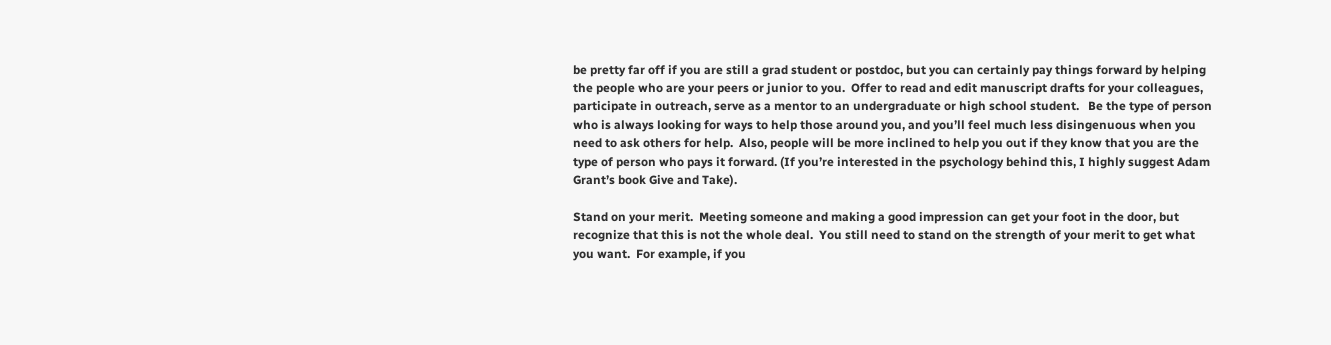be pretty far off if you are still a grad student or postdoc, but you can certainly pay things forward by helping the people who are your peers or junior to you.  Offer to read and edit manuscript drafts for your colleagues, participate in outreach, serve as a mentor to an undergraduate or high school student.   Be the type of person who is always looking for ways to help those around you, and you’ll feel much less disingenuous when you need to ask others for help.  Also, people will be more inclined to help you out if they know that you are the type of person who pays it forward. (If you’re interested in the psychology behind this, I highly suggest Adam Grant’s book Give and Take).

Stand on your merit.  Meeting someone and making a good impression can get your foot in the door, but recognize that this is not the whole deal.  You still need to stand on the strength of your merit to get what you want.  For example, if you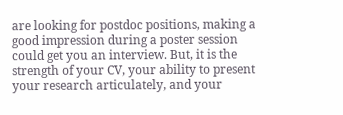are looking for postdoc positions, making a good impression during a poster session could get you an interview. But, it is the strength of your CV, your ability to present your research articulately, and your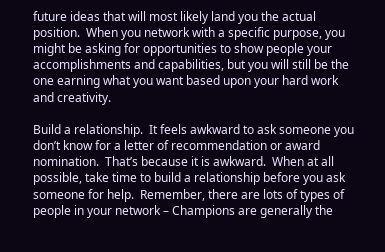future ideas that will most likely land you the actual position.  When you network with a specific purpose, you might be asking for opportunities to show people your accomplishments and capabilities, but you will still be the one earning what you want based upon your hard work and creativity.

Build a relationship.  It feels awkward to ask someone you don’t know for a letter of recommendation or award nomination.  That’s because it is awkward.  When at all possible, take time to build a relationship before you ask someone for help.  Remember, there are lots of types of people in your network – Champions are generally the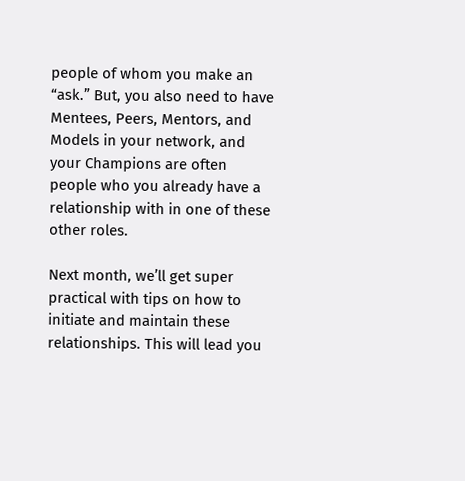people of whom you make an “ask.” But, you also need to have Mentees, Peers, Mentors, and Models in your network, and your Champions are often people who you already have a relationship with in one of these other roles.

Next month, we’ll get super practical with tips on how to initiate and maintain these relationships. This will lead you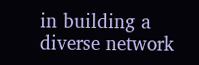in building a diverse network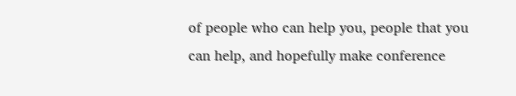of people who can help you, people that you can help, and hopefully make conference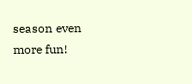season even more fun!